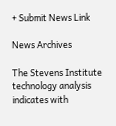+ Submit News Link

News Archives

The Stevens Institute technology analysis indicates with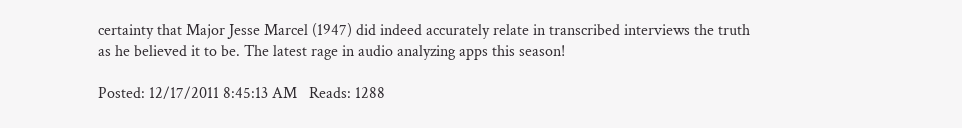certainty that Major Jesse Marcel (1947) did indeed accurately relate in transcribed interviews the truth as he believed it to be. The latest rage in audio analyzing apps this season!

Posted: 12/17/2011 8:45:13 AM   Reads: 1288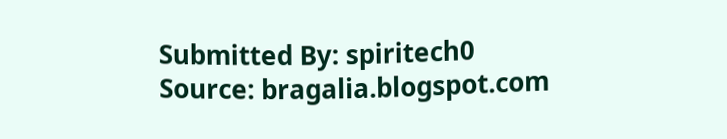Submitted By: spiritech0   Source: bragalia.blogspot.com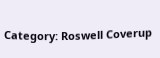Category: Roswell Coverup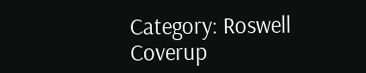Category: Roswell Coverup